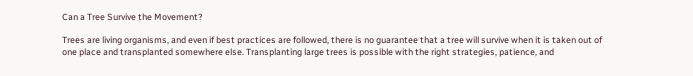Can a Tree Survive the Movement?

Trees are living organisms, and even if best practices are followed, there is no guarantee that a tree will survive when it is taken out of one place and transplanted somewhere else. Transplanting large trees is possible with the right strategies, patience, and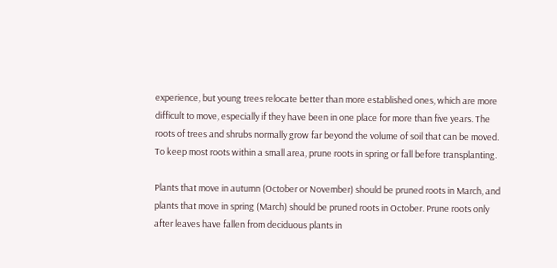experience, but young trees relocate better than more established ones, which are more difficult to move, especially if they have been in one place for more than five years. The roots of trees and shrubs normally grow far beyond the volume of soil that can be moved. To keep most roots within a small area, prune roots in spring or fall before transplanting.

Plants that move in autumn (October or November) should be pruned roots in March, and plants that move in spring (March) should be pruned roots in October. Prune roots only after leaves have fallen from deciduous plants in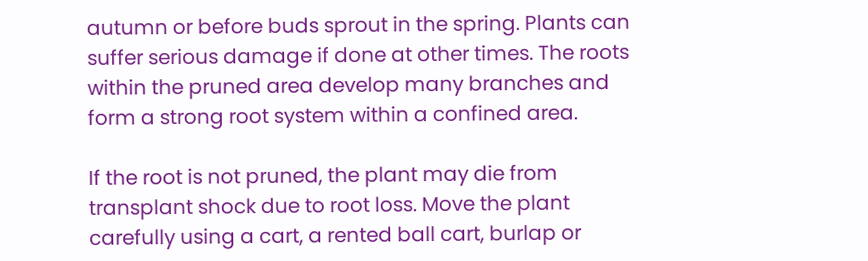autumn or before buds sprout in the spring. Plants can suffer serious damage if done at other times. The roots within the pruned area develop many branches and form a strong root system within a confined area.

If the root is not pruned, the plant may die from transplant shock due to root loss. Move the plant carefully using a cart, a rented ball cart, burlap or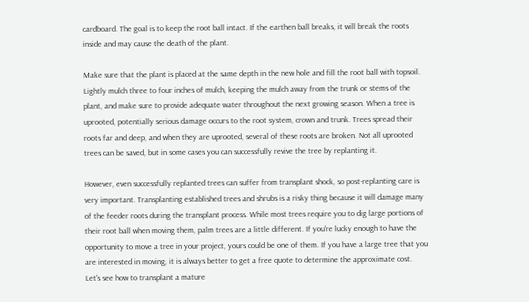cardboard. The goal is to keep the root ball intact. If the earthen ball breaks, it will break the roots inside and may cause the death of the plant.

Make sure that the plant is placed at the same depth in the new hole and fill the root ball with topsoil. Lightly mulch three to four inches of mulch, keeping the mulch away from the trunk or stems of the plant, and make sure to provide adequate water throughout the next growing season. When a tree is uprooted, potentially serious damage occurs to the root system, crown and trunk. Trees spread their roots far and deep, and when they are uprooted, several of these roots are broken. Not all uprooted trees can be saved, but in some cases you can successfully revive the tree by replanting it.

However, even successfully replanted trees can suffer from transplant shock, so post-replanting care is very important. Transplanting established trees and shrubs is a risky thing because it will damage many of the feeder roots during the transplant process. While most trees require you to dig large portions of their root ball when moving them, palm trees are a little different. If you're lucky enough to have the opportunity to move a tree in your project, yours could be one of them. If you have a large tree that you are interested in moving, it is always better to get a free quote to determine the approximate cost. Let's see how to transplant a mature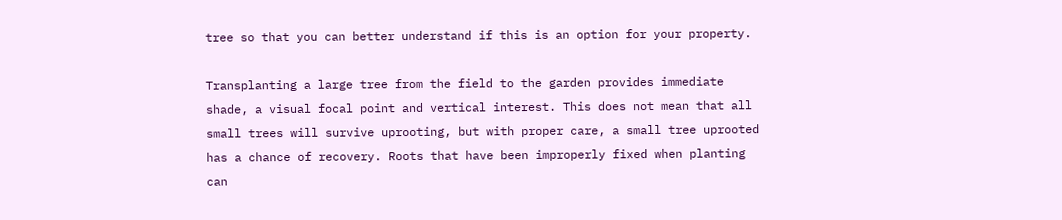tree so that you can better understand if this is an option for your property.

Transplanting a large tree from the field to the garden provides immediate shade, a visual focal point and vertical interest. This does not mean that all small trees will survive uprooting, but with proper care, a small tree uprooted has a chance of recovery. Roots that have been improperly fixed when planting can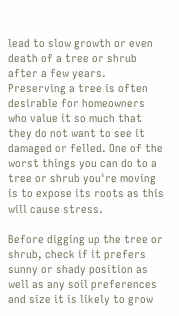lead to slow growth or even death of a tree or shrub after a few years. Preserving a tree is often desirable for homeowners who value it so much that they do not want to see it damaged or felled. One of the worst things you can do to a tree or shrub you're moving is to expose its roots as this will cause stress.

Before digging up the tree or shrub, check if it prefers sunny or shady position as well as any soil preferences and size it is likely to grow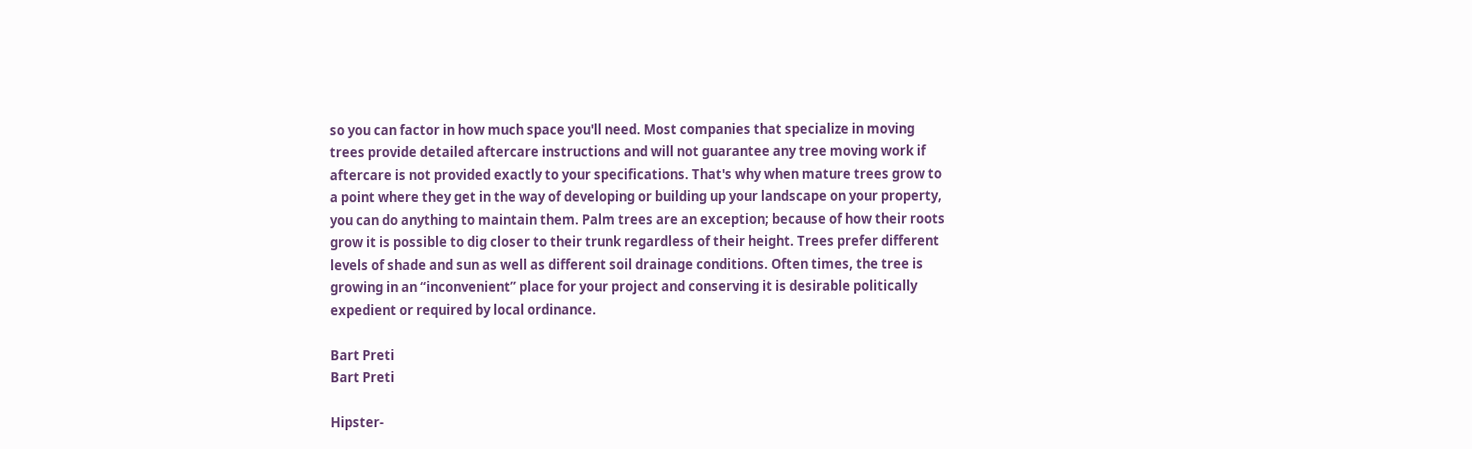so you can factor in how much space you'll need. Most companies that specialize in moving trees provide detailed aftercare instructions and will not guarantee any tree moving work if aftercare is not provided exactly to your specifications. That's why when mature trees grow to a point where they get in the way of developing or building up your landscape on your property, you can do anything to maintain them. Palm trees are an exception; because of how their roots grow it is possible to dig closer to their trunk regardless of their height. Trees prefer different levels of shade and sun as well as different soil drainage conditions. Often times, the tree is growing in an “inconvenient” place for your project and conserving it is desirable politically expedient or required by local ordinance.

Bart Preti
Bart Preti

Hipster-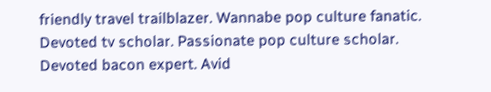friendly travel trailblazer. Wannabe pop culture fanatic. Devoted tv scholar. Passionate pop culture scholar. Devoted bacon expert. Avid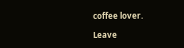coffee lover.

Leave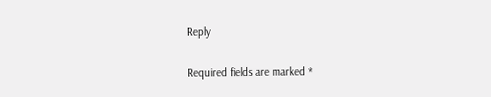Reply

Required fields are marked *